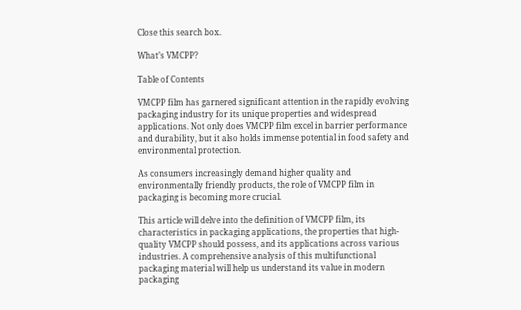Close this search box.

What’s VMCPP?

Table of Contents

VMCPP film has garnered significant attention in the rapidly evolving packaging industry for its unique properties and widespread applications. Not only does VMCPP film excel in barrier performance and durability, but it also holds immense potential in food safety and environmental protection.

As consumers increasingly demand higher quality and environmentally friendly products, the role of VMCPP film in packaging is becoming more crucial.

This article will delve into the definition of VMCPP film, its characteristics in packaging applications, the properties that high-quality VMCPP should possess, and its applications across various industries. A comprehensive analysis of this multifunctional packaging material will help us understand its value in modern packaging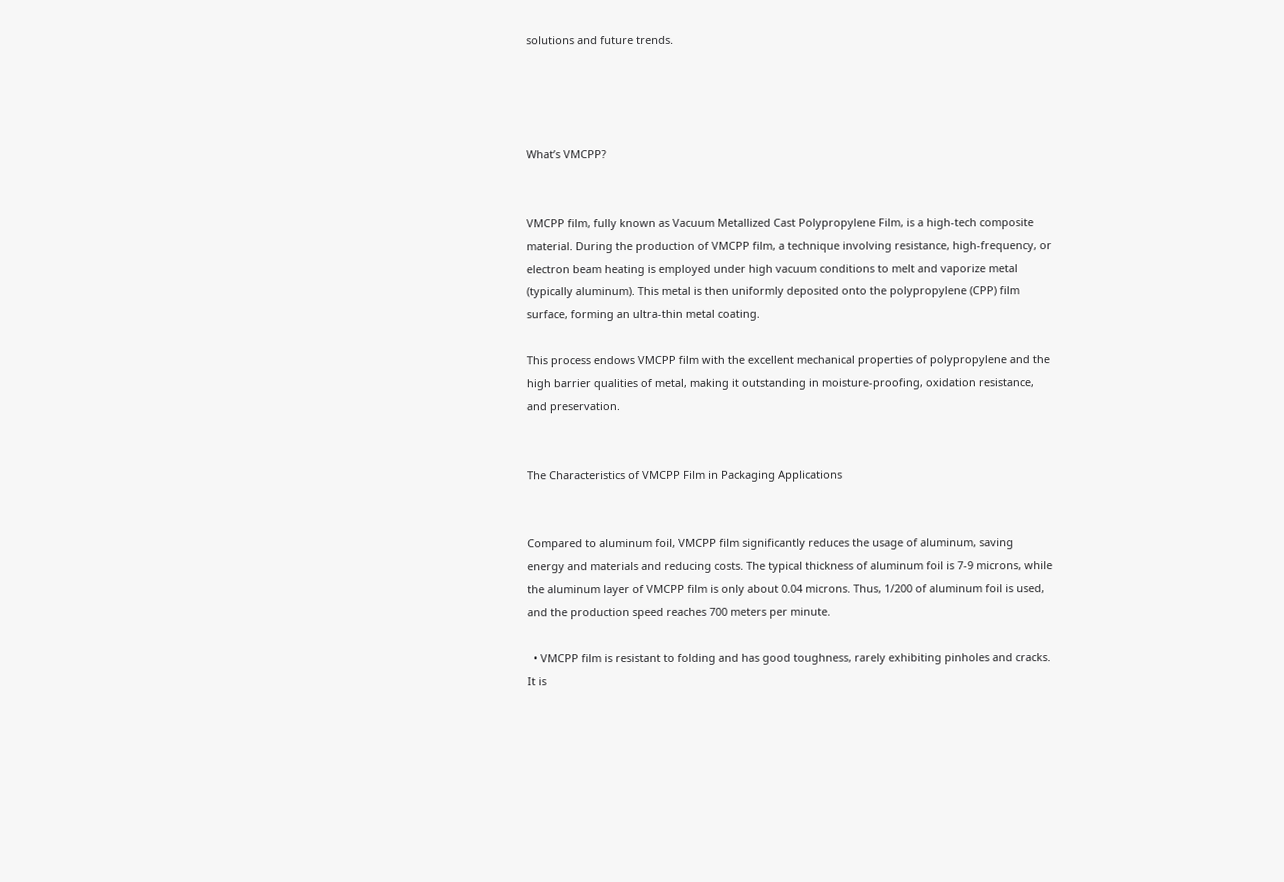solutions and future trends.




What’s VMCPP?


VMCPP film, fully known as Vacuum Metallized Cast Polypropylene Film, is a high-tech composite material. During the production of VMCPP film, a technique involving resistance, high-frequency, or electron beam heating is employed under high vacuum conditions to melt and vaporize metal (typically aluminum). This metal is then uniformly deposited onto the polypropylene (CPP) film surface, forming an ultra-thin metal coating.

This process endows VMCPP film with the excellent mechanical properties of polypropylene and the high barrier qualities of metal, making it outstanding in moisture-proofing, oxidation resistance, and preservation.


The Characteristics of VMCPP Film in Packaging Applications


Compared to aluminum foil, VMCPP film significantly reduces the usage of aluminum, saving energy and materials and reducing costs. The typical thickness of aluminum foil is 7-9 microns, while the aluminum layer of VMCPP film is only about 0.04 microns. Thus, 1/200 of aluminum foil is used, and the production speed reaches 700 meters per minute.

  • VMCPP film is resistant to folding and has good toughness, rarely exhibiting pinholes and cracks. It is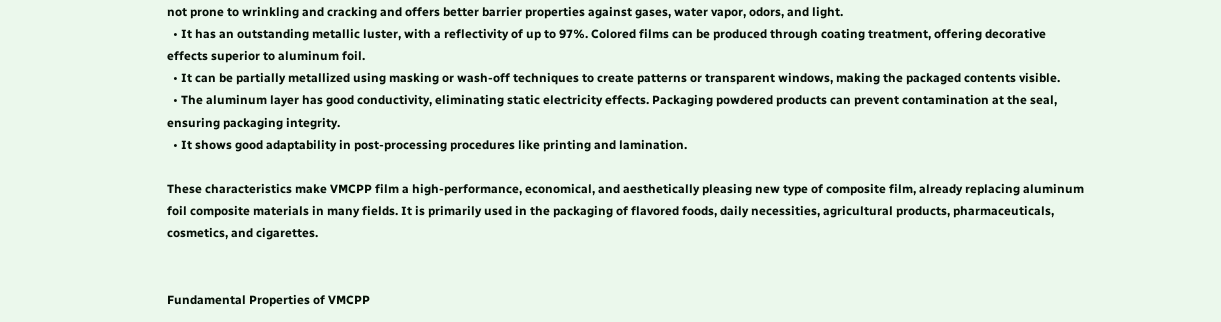not prone to wrinkling and cracking and offers better barrier properties against gases, water vapor, odors, and light.
  • It has an outstanding metallic luster, with a reflectivity of up to 97%. Colored films can be produced through coating treatment, offering decorative effects superior to aluminum foil.
  • It can be partially metallized using masking or wash-off techniques to create patterns or transparent windows, making the packaged contents visible.
  • The aluminum layer has good conductivity, eliminating static electricity effects. Packaging powdered products can prevent contamination at the seal, ensuring packaging integrity.
  • It shows good adaptability in post-processing procedures like printing and lamination.

These characteristics make VMCPP film a high-performance, economical, and aesthetically pleasing new type of composite film, already replacing aluminum foil composite materials in many fields. It is primarily used in the packaging of flavored foods, daily necessities, agricultural products, pharmaceuticals, cosmetics, and cigarettes.


Fundamental Properties of VMCPP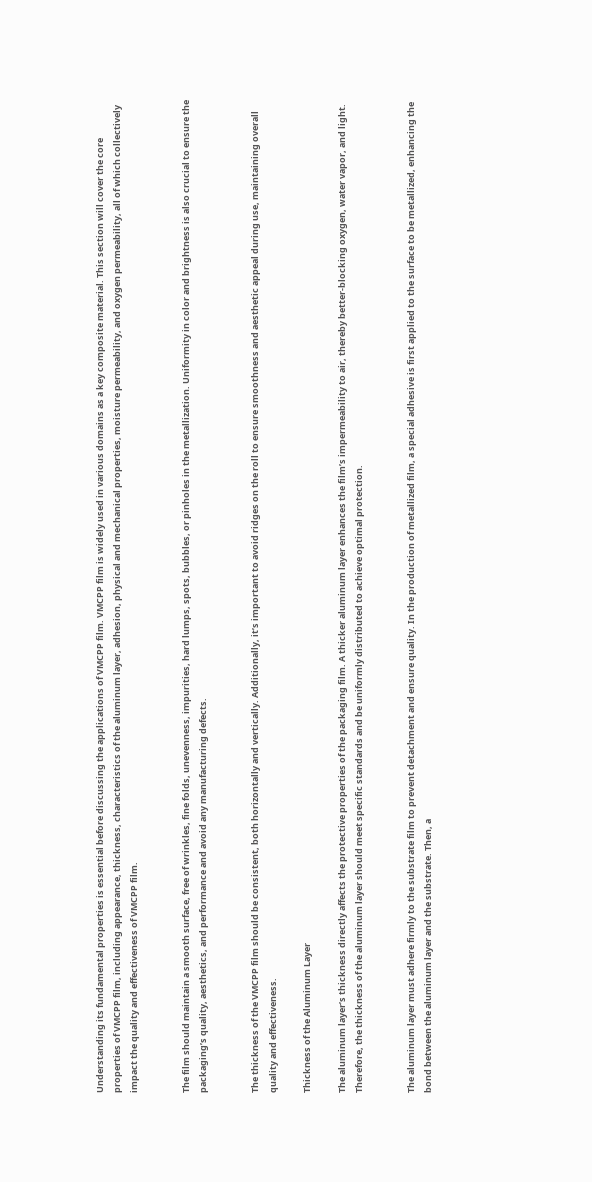Understanding its fundamental properties is essential before discussing the applications of VMCPP film. VMCPP film is widely used in various domains as a key composite material. This section will cover the core properties of VMCPP film, including appearance, thickness, characteristics of the aluminum layer, adhesion, physical and mechanical properties, moisture permeability, and oxygen permeability, all of which collectively impact the quality and effectiveness of VMCPP film.


The film should maintain a smooth surface, free of wrinkles, fine folds, unevenness, impurities, hard lumps, spots, bubbles, or pinholes in the metallization. Uniformity in color and brightness is also crucial to ensure the packaging’s quality, aesthetics, and performance and avoid any manufacturing defects.


The thickness of the VMCPP film should be consistent, both horizontally and vertically. Additionally, it’s important to avoid ridges on the roll to ensure smoothness and aesthetic appeal during use, maintaining overall quality and effectiveness.

Thickness of the Aluminum Layer

The aluminum layer’s thickness directly affects the protective properties of the packaging film. A thicker aluminum layer enhances the film’s impermeability to air, thereby better-blocking oxygen, water vapor, and light. Therefore, the thickness of the aluminum layer should meet specific standards and be uniformly distributed to achieve optimal protection.


The aluminum layer must adhere firmly to the substrate film to prevent detachment and ensure quality. In the production of metallized film, a special adhesive is first applied to the surface to be metallized, enhancing the bond between the aluminum layer and the substrate. Then, a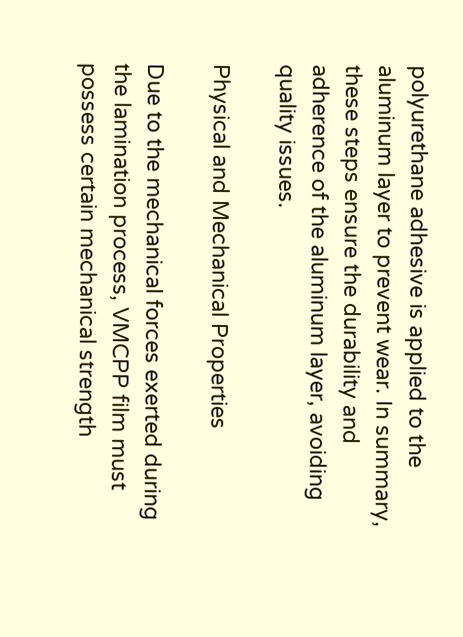polyurethane adhesive is applied to the aluminum layer to prevent wear. In summary, these steps ensure the durability and adherence of the aluminum layer, avoiding quality issues.

Physical and Mechanical Properties

Due to the mechanical forces exerted during the lamination process, VMCPP film must possess certain mechanical strength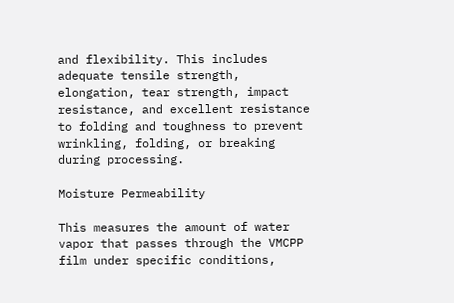and flexibility. This includes adequate tensile strength, elongation, tear strength, impact resistance, and excellent resistance to folding and toughness to prevent wrinkling, folding, or breaking during processing.

Moisture Permeability

This measures the amount of water vapor that passes through the VMCPP film under specific conditions,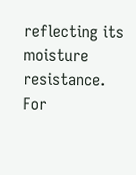reflecting its moisture resistance. For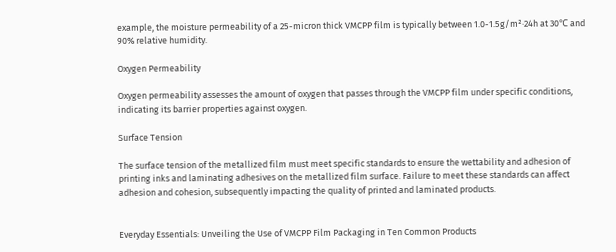example, the moisture permeability of a 25-micron thick VMCPP film is typically between 1.0-1.5g/m²·24h at 30℃ and 90% relative humidity.

Oxygen Permeability

Oxygen permeability assesses the amount of oxygen that passes through the VMCPP film under specific conditions, indicating its barrier properties against oxygen.

Surface Tension

The surface tension of the metallized film must meet specific standards to ensure the wettability and adhesion of printing inks and laminating adhesives on the metallized film surface. Failure to meet these standards can affect adhesion and cohesion, subsequently impacting the quality of printed and laminated products.


Everyday Essentials: Unveiling the Use of VMCPP Film Packaging in Ten Common Products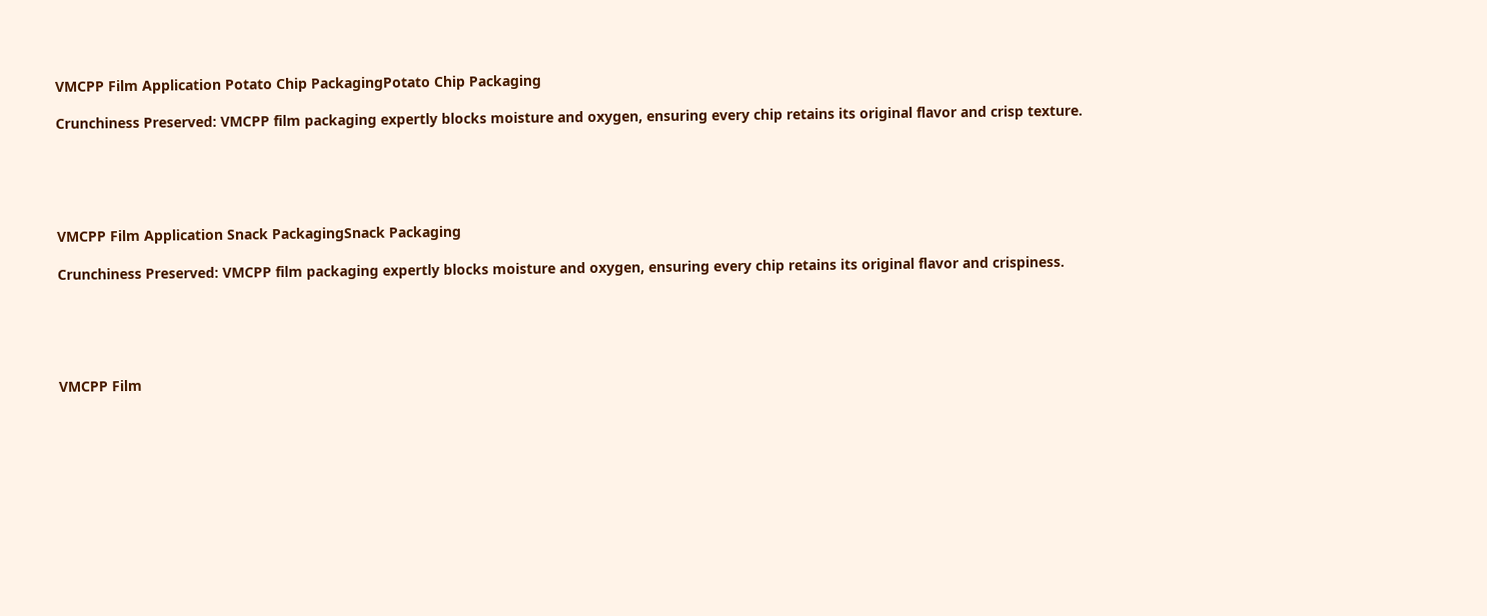VMCPP Film Application Potato Chip PackagingPotato Chip Packaging

Crunchiness Preserved: VMCPP film packaging expertly blocks moisture and oxygen, ensuring every chip retains its original flavor and crisp texture.





VMCPP Film Application Snack PackagingSnack Packaging

Crunchiness Preserved: VMCPP film packaging expertly blocks moisture and oxygen, ensuring every chip retains its original flavor and crispiness.





VMCPP Film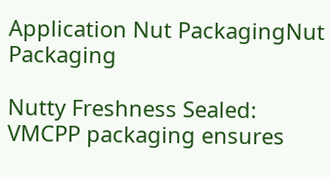Application Nut PackagingNut Packaging

Nutty Freshness Sealed: VMCPP packaging ensures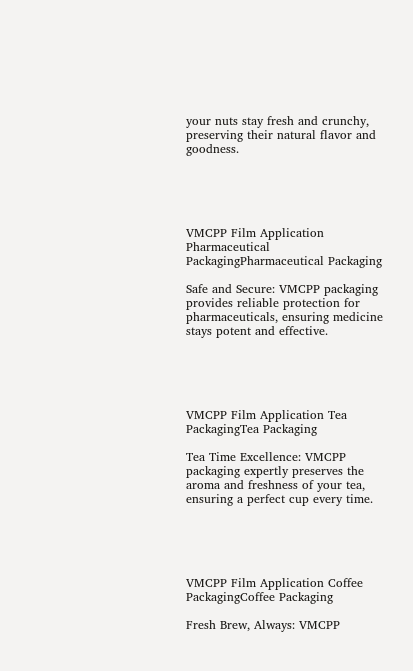your nuts stay fresh and crunchy, preserving their natural flavor and goodness.





VMCPP Film Application Pharmaceutical PackagingPharmaceutical Packaging

Safe and Secure: VMCPP packaging provides reliable protection for pharmaceuticals, ensuring medicine stays potent and effective.





VMCPP Film Application Tea PackagingTea Packaging

Tea Time Excellence: VMCPP packaging expertly preserves the aroma and freshness of your tea, ensuring a perfect cup every time.





VMCPP Film Application Coffee PackagingCoffee Packaging

Fresh Brew, Always: VMCPP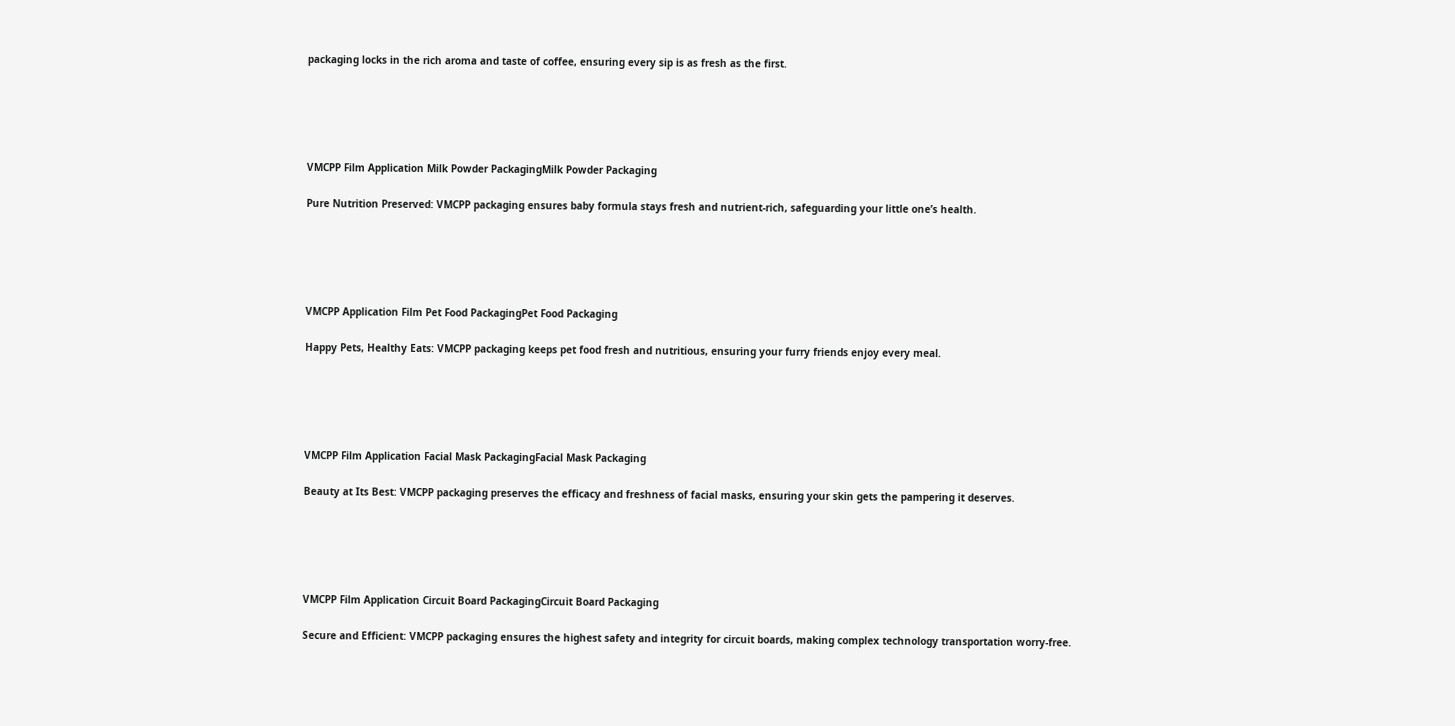packaging locks in the rich aroma and taste of coffee, ensuring every sip is as fresh as the first.





VMCPP Film Application Milk Powder PackagingMilk Powder Packaging

Pure Nutrition Preserved: VMCPP packaging ensures baby formula stays fresh and nutrient-rich, safeguarding your little one’s health.





VMCPP Application Film Pet Food PackagingPet Food Packaging

Happy Pets, Healthy Eats: VMCPP packaging keeps pet food fresh and nutritious, ensuring your furry friends enjoy every meal.





VMCPP Film Application Facial Mask PackagingFacial Mask Packaging

Beauty at Its Best: VMCPP packaging preserves the efficacy and freshness of facial masks, ensuring your skin gets the pampering it deserves.





VMCPP Film Application Circuit Board PackagingCircuit Board Packaging

Secure and Efficient: VMCPP packaging ensures the highest safety and integrity for circuit boards, making complex technology transportation worry-free.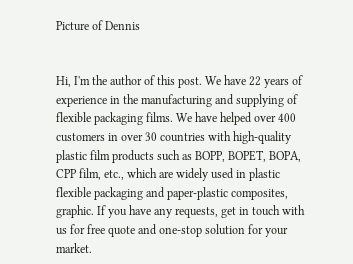Picture of Dennis


Hi, I'm the author of this post. We have 22 years of experience in the manufacturing and supplying of flexible packaging films. We have helped over 400 customers in over 30 countries with high-quality plastic film products such as BOPP, BOPET, BOPA, CPP film, etc., which are widely used in plastic flexible packaging and paper-plastic composites, graphic. If you have any requests, get in touch with us for free quote and one-stop solution for your market.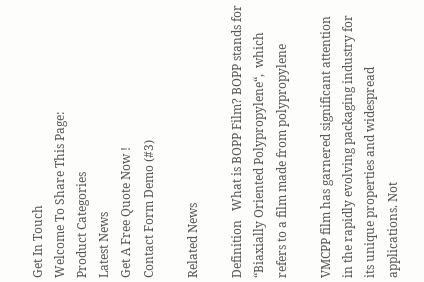Get In Touch
Welcome To Share This Page:
Product Categories
Latest News
Get A Free Quote Now !
Contact Form Demo (#3)

Related News

Definition   What is BOPP Film? BOPP stands for “Biaxially Oriented Polypropylene“,  which refers to a film made from polypropylene

VMCPP film has garnered significant attention in the rapidly evolving packaging industry for its unique properties and widespread applications. Not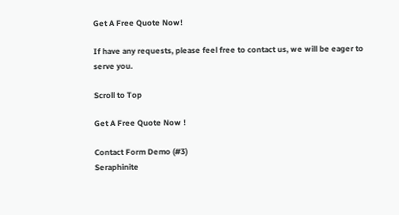Get A Free Quote Now!

If have any requests, please feel free to contact us, we will be eager to serve you.

Scroll to Top

Get A Free Quote Now !

Contact Form Demo (#3)
Seraphinite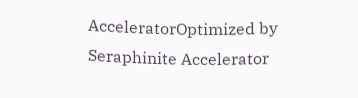AcceleratorOptimized by Seraphinite Accelerator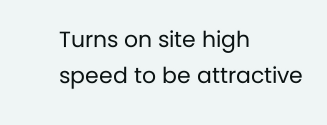Turns on site high speed to be attractive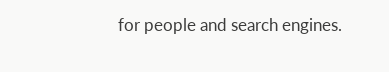for people and search engines.